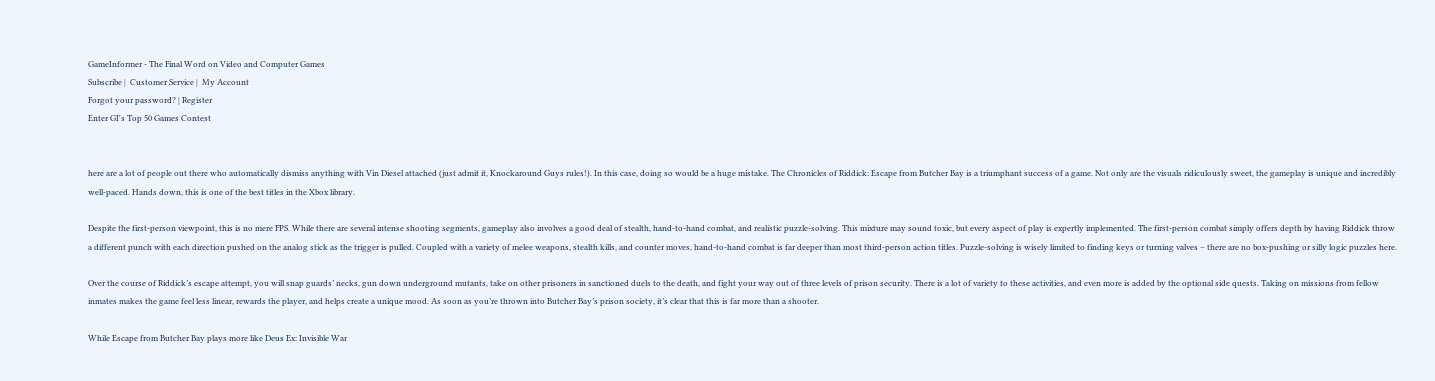GameInformer - The Final Word on Video and Computer Games
Subscribe |  Customer Service |  My Account
Forgot your password? | Register
Enter GI's Top 50 Games Contest


here are a lot of people out there who automatically dismiss anything with Vin Diesel attached (just admit it, Knockaround Guys rules!). In this case, doing so would be a huge mistake. The Chronicles of Riddick: Escape from Butcher Bay is a triumphant success of a game. Not only are the visuals ridiculously sweet, the gameplay is unique and incredibly well-paced. Hands down, this is one of the best titles in the Xbox library.

Despite the first-person viewpoint, this is no mere FPS. While there are several intense shooting segments, gameplay also involves a good deal of stealth, hand-to-hand combat, and realistic puzzle-solving. This mixture may sound toxic, but every aspect of play is expertly implemented. The first-person combat simply offers depth by having Riddick throw a different punch with each direction pushed on the analog stick as the trigger is pulled. Coupled with a variety of melee weapons, stealth kills, and counter moves, hand-to-hand combat is far deeper than most third-person action titles. Puzzle-solving is wisely limited to finding keys or turning valves – there are no box-pushing or silly logic puzzles here.

Over the course of Riddick’s escape attempt, you will snap guards’ necks, gun down underground mutants, take on other prisoners in sanctioned duels to the death, and fight your way out of three levels of prison security. There is a lot of variety to these activities, and even more is added by the optional side quests. Taking on missions from fellow inmates makes the game feel less linear, rewards the player, and helps create a unique mood. As soon as you’re thrown into Butcher Bay’s prison society, it’s clear that this is far more than a shooter.

While Escape from Butcher Bay plays more like Deus Ex: Invisible War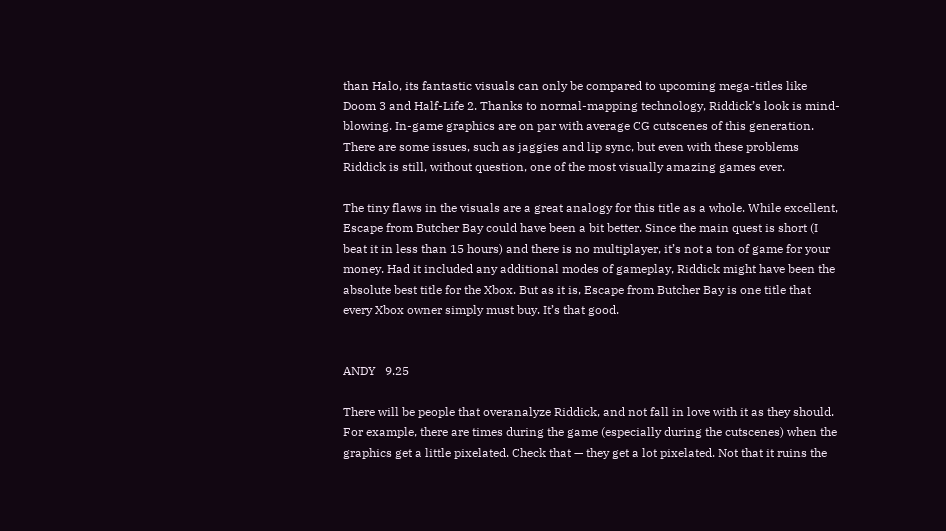than Halo, its fantastic visuals can only be compared to upcoming mega-titles like Doom 3 and Half-Life 2. Thanks to normal-mapping technology, Riddick’s look is mind-blowing. In-game graphics are on par with average CG cutscenes of this generation. There are some issues, such as jaggies and lip sync, but even with these problems Riddick is still, without question, one of the most visually amazing games ever.

The tiny flaws in the visuals are a great analogy for this title as a whole. While excellent, Escape from Butcher Bay could have been a bit better. Since the main quest is short (I beat it in less than 15 hours) and there is no multiplayer, it’s not a ton of game for your money. Had it included any additional modes of gameplay, Riddick might have been the absolute best title for the Xbox. But as it is, Escape from Butcher Bay is one title that every Xbox owner simply must buy. It’s that good.


ANDY   9.25

There will be people that overanalyze Riddick, and not fall in love with it as they should. For example, there are times during the game (especially during the cutscenes) when the graphics get a little pixelated. Check that — they get a lot pixelated. Not that it ruins the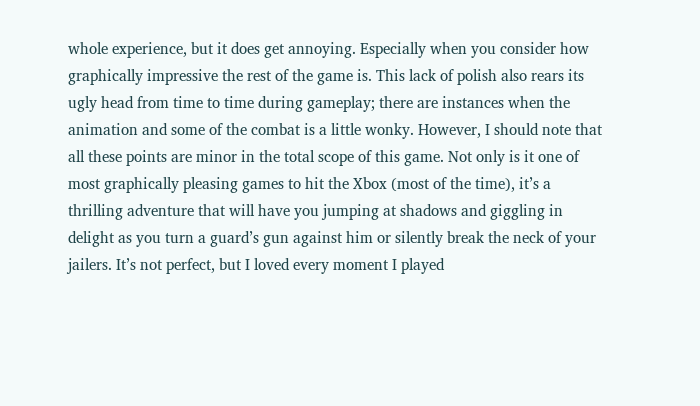whole experience, but it does get annoying. Especially when you consider how graphically impressive the rest of the game is. This lack of polish also rears its ugly head from time to time during gameplay; there are instances when the animation and some of the combat is a little wonky. However, I should note that all these points are minor in the total scope of this game. Not only is it one of most graphically pleasing games to hit the Xbox (most of the time), it’s a thrilling adventure that will have you jumping at shadows and giggling in delight as you turn a guard’s gun against him or silently break the neck of your jailers. It’s not perfect, but I loved every moment I played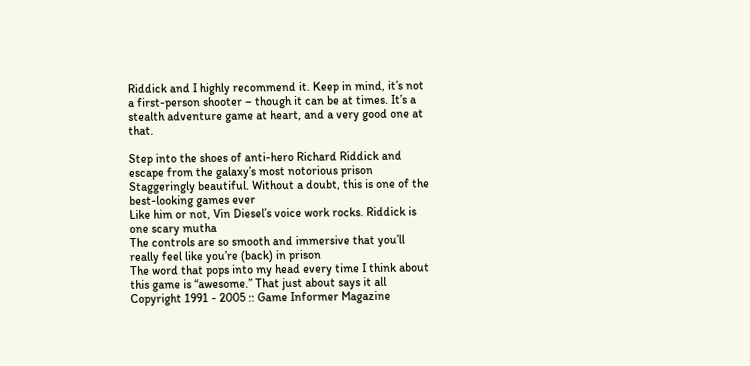Riddick and I highly recommend it. Keep in mind, it’s not a first-person shooter – though it can be at times. It’s a stealth adventure game at heart, and a very good one at that.

Step into the shoes of anti-hero Richard Riddick and escape from the galaxy’s most notorious prison
Staggeringly beautiful. Without a doubt, this is one of the best-looking games ever
Like him or not, Vin Diesel’s voice work rocks. Riddick is one scary mutha
The controls are so smooth and immersive that you’ll really feel like you’re (back) in prison
The word that pops into my head every time I think about this game is “awesome.” That just about says it all
Copyright 1991 - 2005 :: Game Informer Magazine